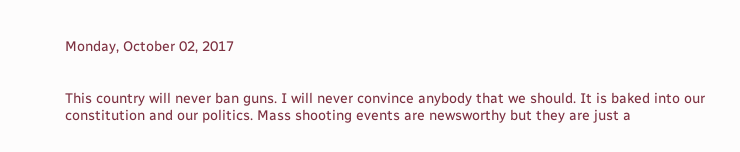Monday, October 02, 2017


This country will never ban guns. I will never convince anybody that we should. It is baked into our constitution and our politics. Mass shooting events are newsworthy but they are just a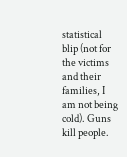statistical blip (not for the victims and their families, I am not being cold). Guns kill people.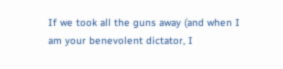If we took all the guns away (and when I am your benevolent dictator, I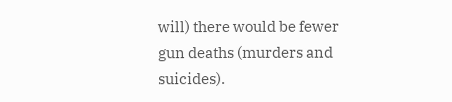will) there would be fewer gun deaths (murders and suicides).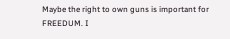Maybe the right to own guns is important for FREEDUM. I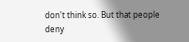don't think so. But that people deny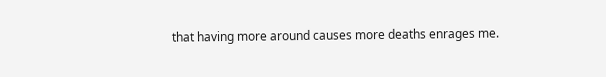that having more around causes more deaths enrages me.